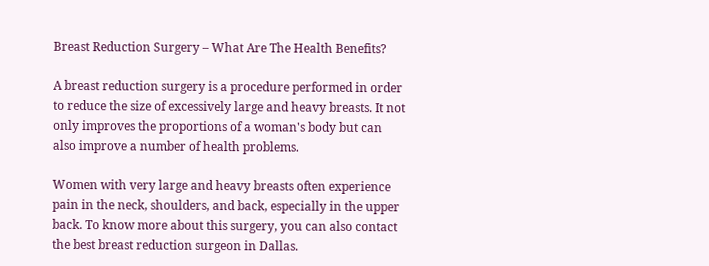Breast Reduction Surgery – What Are The Health Benefits?

A breast reduction surgery is a procedure performed in order to reduce the size of excessively large and heavy breasts. It not only improves the proportions of a woman's body but can also improve a number of health problems.

Women with very large and heavy breasts often experience pain in the neck, shoulders, and back, especially in the upper back. To know more about this surgery, you can also contact the best breast reduction surgeon in Dallas.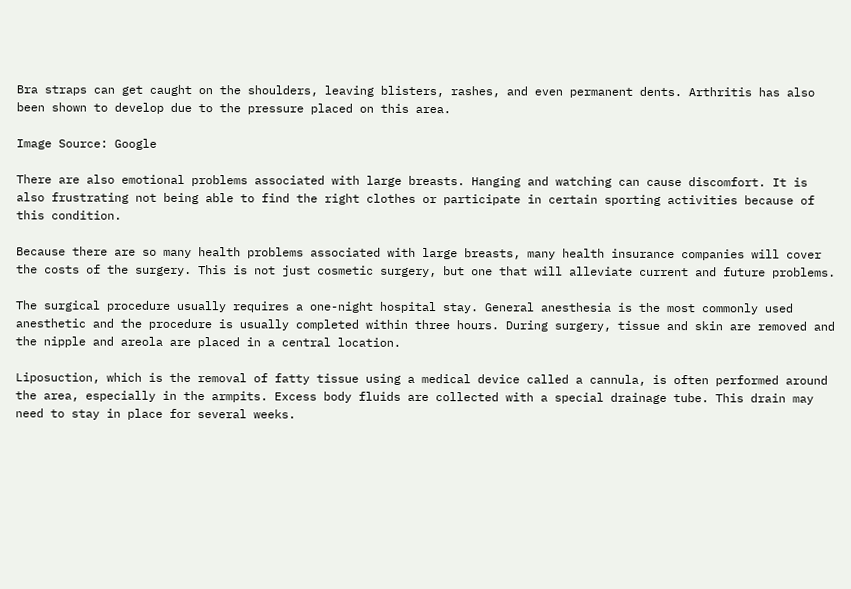Bra straps can get caught on the shoulders, leaving blisters, rashes, and even permanent dents. Arthritis has also been shown to develop due to the pressure placed on this area.

Image Source: Google

There are also emotional problems associated with large breasts. Hanging and watching can cause discomfort. It is also frustrating not being able to find the right clothes or participate in certain sporting activities because of this condition.

Because there are so many health problems associated with large breasts, many health insurance companies will cover the costs of the surgery. This is not just cosmetic surgery, but one that will alleviate current and future problems.

The surgical procedure usually requires a one-night hospital stay. General anesthesia is the most commonly used anesthetic and the procedure is usually completed within three hours. During surgery, tissue and skin are removed and the nipple and areola are placed in a central location.

Liposuction, which is the removal of fatty tissue using a medical device called a cannula, is often performed around the area, especially in the armpits. Excess body fluids are collected with a special drainage tube. This drain may need to stay in place for several weeks.